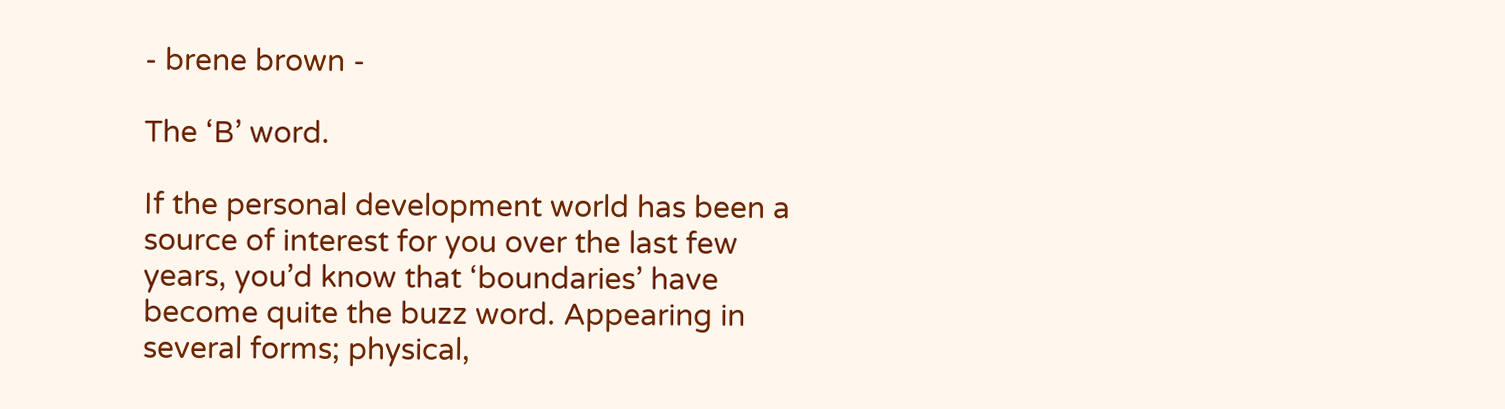- brene brown -

The ‘B’ word.

If the personal development world has been a source of interest for you over the last few years, you’d know that ‘boundaries’ have become quite the buzz word. Appearing in several forms; physical,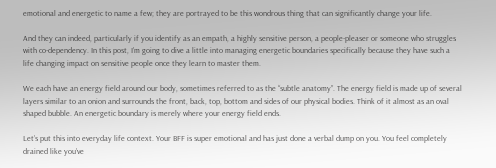emotional and energetic to name a few; they are portrayed to be this wondrous thing that can significantly change your life.

And they can indeed, particularly if you identify as an empath, a highly sensitive person, a people-pleaser or someone who struggles with co-dependency. In this post, I’m going to dive a little into managing energetic boundaries specifically because they have such a life changing impact on sensitive people once they learn to master them.

We each have an energy field around our body, sometimes referred to as the “subtle anatomy”. The energy field is made up of several layers similar to an onion and surrounds the front, back, top, bottom and sides of our physical bodies. Think of it almost as an oval shaped bubble. An energetic boundary is merely where your energy field ends.

Let’s put this into everyday life context. Your BFF is super emotional and has just done a verbal dump on you. You feel completely drained like you’ve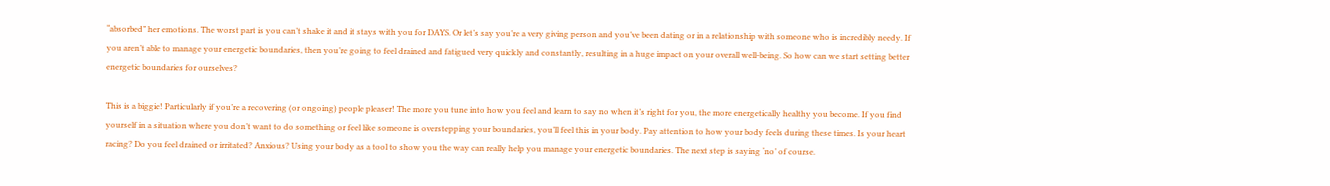“absorbed” her emotions. The worst part is you can’t shake it and it stays with you for DAYS. Or let’s say you’re a very giving person and you’ve been dating or in a relationship with someone who is incredibly needy. If you aren’t able to manage your energetic boundaries, then you’re going to feel drained and fatigued very quickly and constantly, resulting in a huge impact on your overall well-being. So how can we start setting better energetic boundaries for ourselves?

This is a biggie! Particularly if you’re a recovering (or ongoing) people pleaser! The more you tune into how you feel and learn to say no when it’s right for you, the more energetically healthy you become. If you find yourself in a situation where you don’t want to do something or feel like someone is overstepping your boundaries, you’ll feel this in your body. Pay attention to how your body feels during these times. Is your heart racing? Do you feel drained or irritated? Anxious? Using your body as a tool to show you the way can really help you manage your energetic boundaries. The next step is saying ‘no’ of course.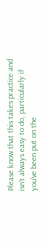Please know that this takes practice and isn’t always easy to do, particularly if you’ve been put on the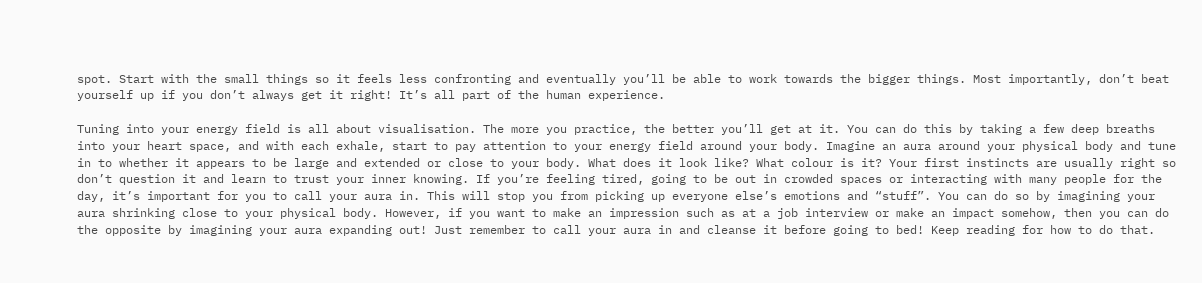spot. Start with the small things so it feels less confronting and eventually you’ll be able to work towards the bigger things. Most importantly, don’t beat yourself up if you don’t always get it right! It’s all part of the human experience.

Tuning into your energy field is all about visualisation. The more you practice, the better you’ll get at it. You can do this by taking a few deep breaths into your heart space, and with each exhale, start to pay attention to your energy field around your body. Imagine an aura around your physical body and tune in to whether it appears to be large and extended or close to your body. What does it look like? What colour is it? Your first instincts are usually right so don’t question it and learn to trust your inner knowing. If you’re feeling tired, going to be out in crowded spaces or interacting with many people for the day, it’s important for you to call your aura in. This will stop you from picking up everyone else’s emotions and “stuff”. You can do so by imagining your aura shrinking close to your physical body. However, if you want to make an impression such as at a job interview or make an impact somehow, then you can do the opposite by imagining your aura expanding out! Just remember to call your aura in and cleanse it before going to bed! Keep reading for how to do that.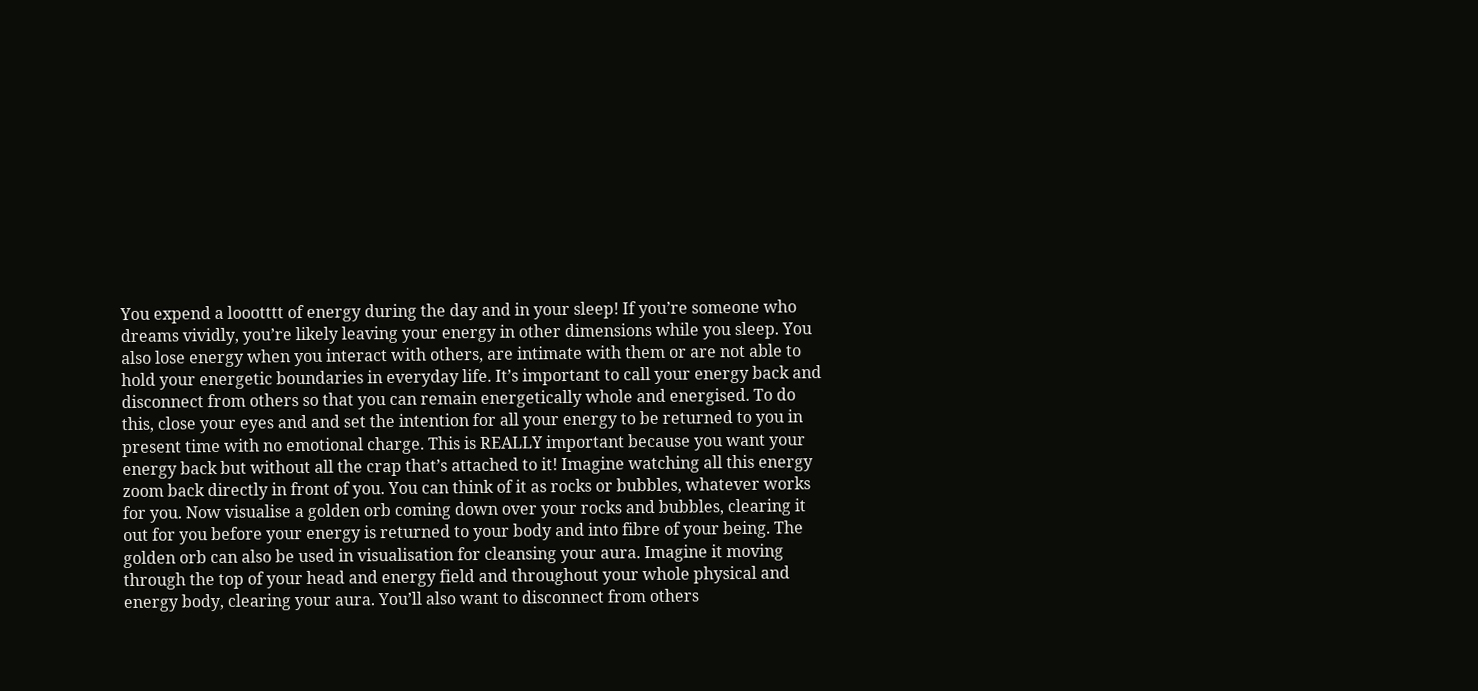You expend a loootttt of energy during the day and in your sleep! If you’re someone who dreams vividly, you’re likely leaving your energy in other dimensions while you sleep. You also lose energy when you interact with others, are intimate with them or are not able to hold your energetic boundaries in everyday life. It’s important to call your energy back and disconnect from others so that you can remain energetically whole and energised. To do this, close your eyes and and set the intention for all your energy to be returned to you in present time with no emotional charge. This is REALLY important because you want your energy back but without all the crap that’s attached to it! Imagine watching all this energy zoom back directly in front of you. You can think of it as rocks or bubbles, whatever works for you. Now visualise a golden orb coming down over your rocks and bubbles, clearing it out for you before your energy is returned to your body and into fibre of your being. The golden orb can also be used in visualisation for cleansing your aura. Imagine it moving through the top of your head and energy field and throughout your whole physical and energy body, clearing your aura. You’ll also want to disconnect from others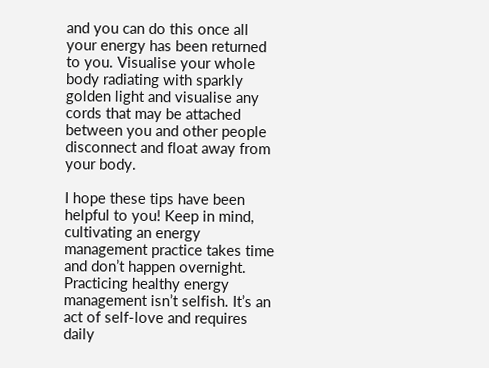and you can do this once all your energy has been returned to you. Visualise your whole body radiating with sparkly golden light and visualise any cords that may be attached between you and other people disconnect and float away from your body.

I hope these tips have been helpful to you! Keep in mind, cultivating an energy management practice takes time and don’t happen overnight. Practicing healthy energy management isn’t selfish. It’s an act of self-love and requires daily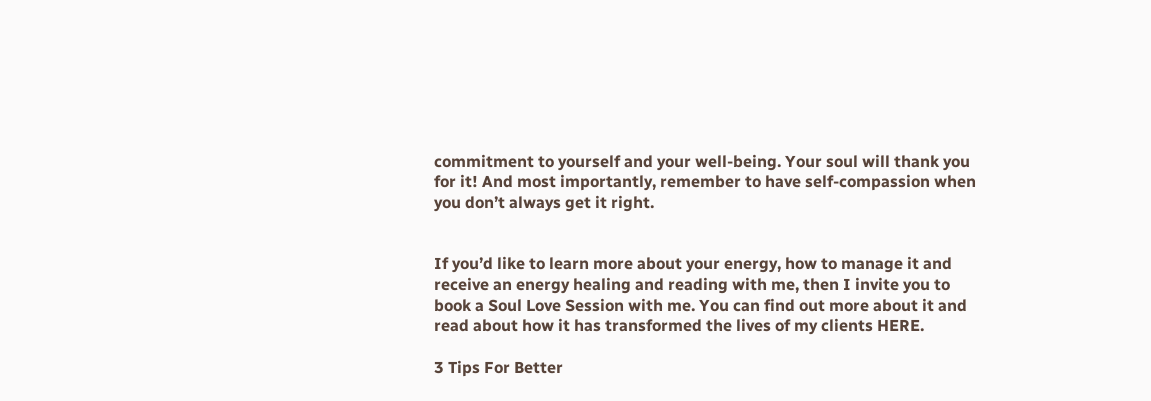commitment to yourself and your well-being. Your soul will thank you for it! And most importantly, remember to have self-compassion when you don’t always get it right.


If you’d like to learn more about your energy, how to manage it and receive an energy healing and reading with me, then I invite you to book a Soul Love Session with me. You can find out more about it and read about how it has transformed the lives of my clients HERE.

3 Tips For Better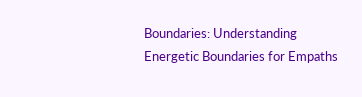Boundaries: Understanding Energetic Boundaries for Empaths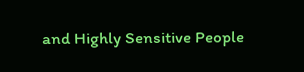and Highly Sensitive People